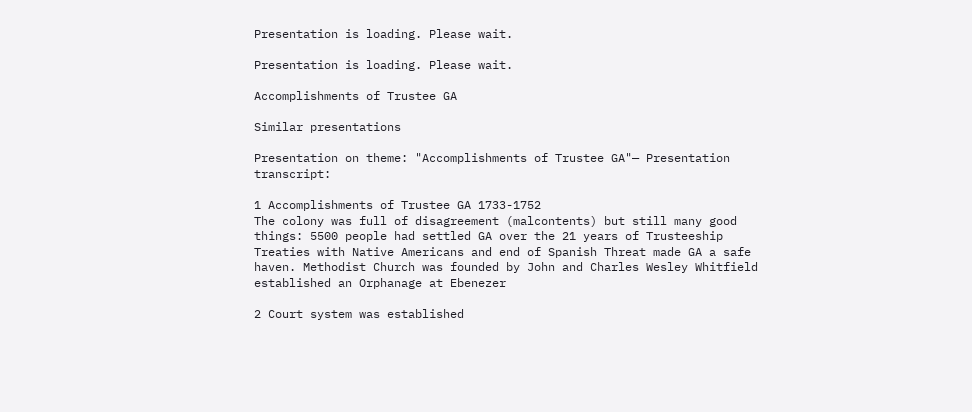Presentation is loading. Please wait.

Presentation is loading. Please wait.

Accomplishments of Trustee GA

Similar presentations

Presentation on theme: "Accomplishments of Trustee GA"— Presentation transcript:

1 Accomplishments of Trustee GA 1733-1752
The colony was full of disagreement (malcontents) but still many good things: 5500 people had settled GA over the 21 years of Trusteeship Treaties with Native Americans and end of Spanish Threat made GA a safe haven. Methodist Church was founded by John and Charles Wesley Whitfield established an Orphanage at Ebenezer

2 Court system was established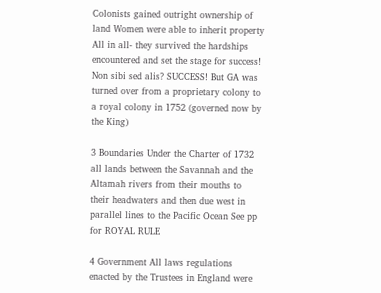Colonists gained outright ownership of land Women were able to inherit property All in all- they survived the hardships encountered and set the stage for success! Non sibi sed alis? SUCCESS! But GA was turned over from a proprietary colony to a royal colony in 1752 (governed now by the King)

3 Boundaries Under the Charter of 1732 all lands between the Savannah and the Altamah rivers from their mouths to their headwaters and then due west in parallel lines to the Pacific Ocean See pp for ROYAL RULE

4 Government All laws regulations enacted by the Trustees in England were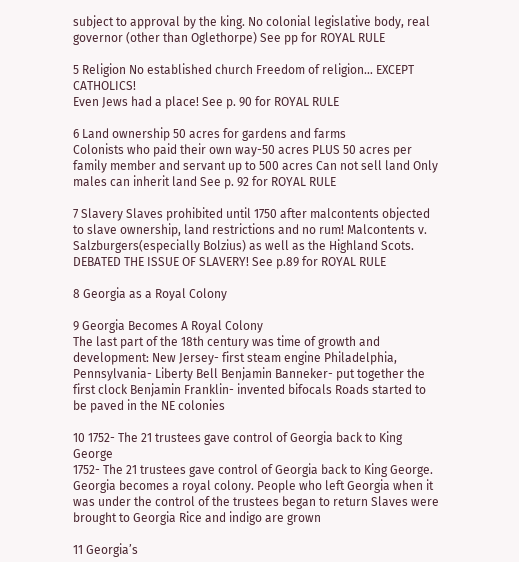subject to approval by the king. No colonial legislative body, real governor (other than Oglethorpe) See pp for ROYAL RULE

5 Religion No established church Freedom of religion… EXCEPT CATHOLICS!
Even Jews had a place! See p. 90 for ROYAL RULE

6 Land ownership 50 acres for gardens and farms
Colonists who paid their own way-50 acres PLUS 50 acres per family member and servant up to 500 acres Can not sell land Only males can inherit land See p. 92 for ROYAL RULE

7 Slavery Slaves prohibited until 1750 after malcontents objected to slave ownership, land restrictions and no rum! Malcontents v. Salzburgers(especially Bolzius) as well as the Highland Scots. DEBATED THE ISSUE OF SLAVERY! See p.89 for ROYAL RULE

8 Georgia as a Royal Colony

9 Georgia Becomes A Royal Colony
The last part of the 18th century was time of growth and development: New Jersey- first steam engine Philadelphia, Pennsylvania- Liberty Bell Benjamin Banneker- put together the first clock Benjamin Franklin- invented bifocals Roads started to be paved in the NE colonies

10 1752- The 21 trustees gave control of Georgia back to King George
1752- The 21 trustees gave control of Georgia back to King George. Georgia becomes a royal colony. People who left Georgia when it was under the control of the trustees began to return Slaves were brought to Georgia Rice and indigo are grown

11 Georgia’s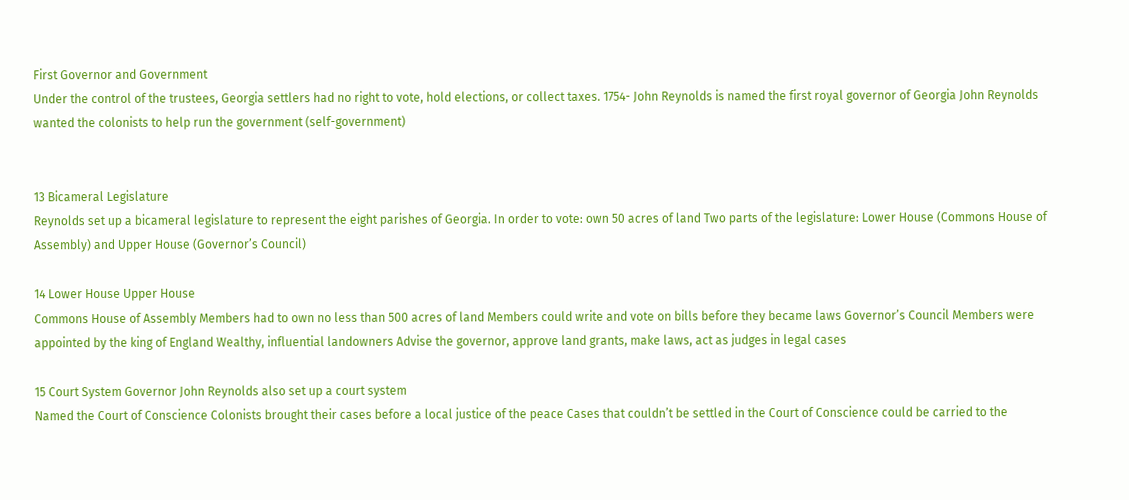First Governor and Government
Under the control of the trustees, Georgia settlers had no right to vote, hold elections, or collect taxes. 1754- John Reynolds is named the first royal governor of Georgia John Reynolds wanted the colonists to help run the government (self-government)


13 Bicameral Legislature
Reynolds set up a bicameral legislature to represent the eight parishes of Georgia. In order to vote: own 50 acres of land Two parts of the legislature: Lower House (Commons House of Assembly) and Upper House (Governor’s Council)

14 Lower House Upper House
Commons House of Assembly Members had to own no less than 500 acres of land Members could write and vote on bills before they became laws Governor’s Council Members were appointed by the king of England Wealthy, influential landowners Advise the governor, approve land grants, make laws, act as judges in legal cases

15 Court System Governor John Reynolds also set up a court system
Named the Court of Conscience Colonists brought their cases before a local justice of the peace Cases that couldn’t be settled in the Court of Conscience could be carried to the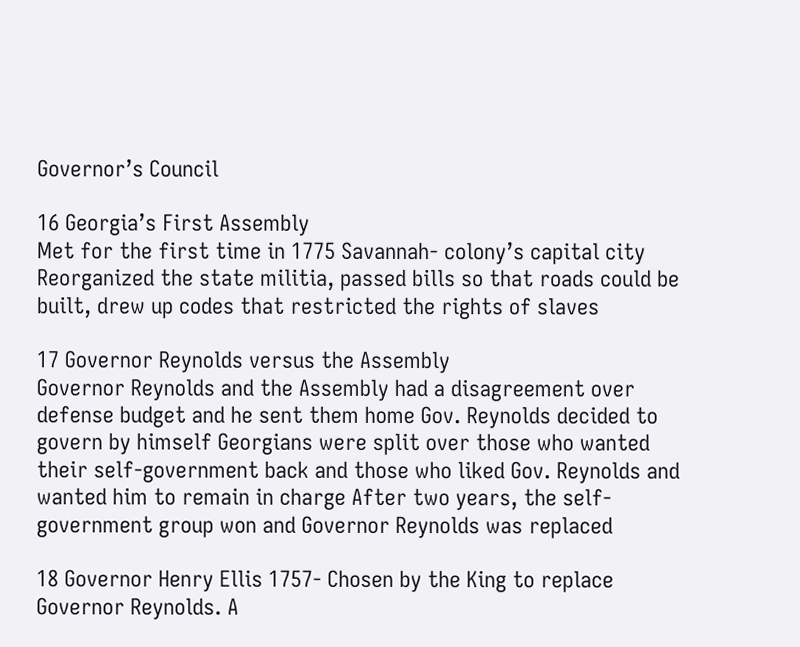Governor’s Council

16 Georgia’s First Assembly
Met for the first time in 1775 Savannah- colony’s capital city Reorganized the state militia, passed bills so that roads could be built, drew up codes that restricted the rights of slaves

17 Governor Reynolds versus the Assembly
Governor Reynolds and the Assembly had a disagreement over defense budget and he sent them home Gov. Reynolds decided to govern by himself Georgians were split over those who wanted their self-government back and those who liked Gov. Reynolds and wanted him to remain in charge After two years, the self-government group won and Governor Reynolds was replaced

18 Governor Henry Ellis 1757- Chosen by the King to replace Governor Reynolds. A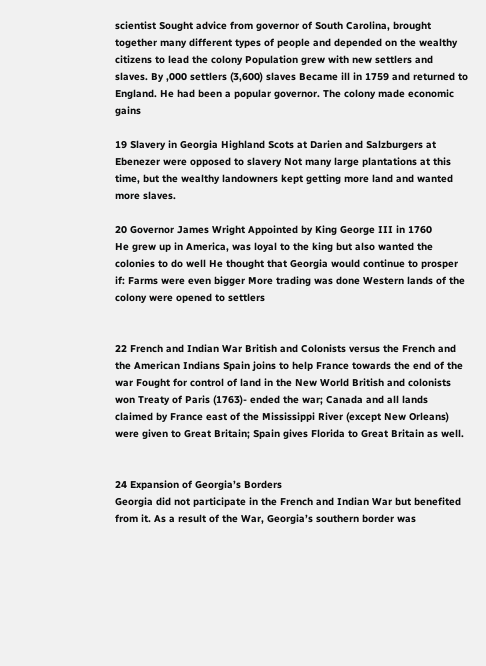scientist Sought advice from governor of South Carolina, brought together many different types of people and depended on the wealthy citizens to lead the colony Population grew with new settlers and slaves. By ,000 settlers (3,600) slaves Became ill in 1759 and returned to England. He had been a popular governor. The colony made economic gains

19 Slavery in Georgia Highland Scots at Darien and Salzburgers at Ebenezer were opposed to slavery Not many large plantations at this time, but the wealthy landowners kept getting more land and wanted more slaves.

20 Governor James Wright Appointed by King George III in 1760
He grew up in America, was loyal to the king but also wanted the colonies to do well He thought that Georgia would continue to prosper if: Farms were even bigger More trading was done Western lands of the colony were opened to settlers


22 French and Indian War British and Colonists versus the French and the American Indians Spain joins to help France towards the end of the war Fought for control of land in the New World British and colonists won Treaty of Paris (1763)- ended the war; Canada and all lands claimed by France east of the Mississippi River (except New Orleans) were given to Great Britain; Spain gives Florida to Great Britain as well.


24 Expansion of Georgia’s Borders
Georgia did not participate in the French and Indian War but benefited from it. As a result of the War, Georgia’s southern border was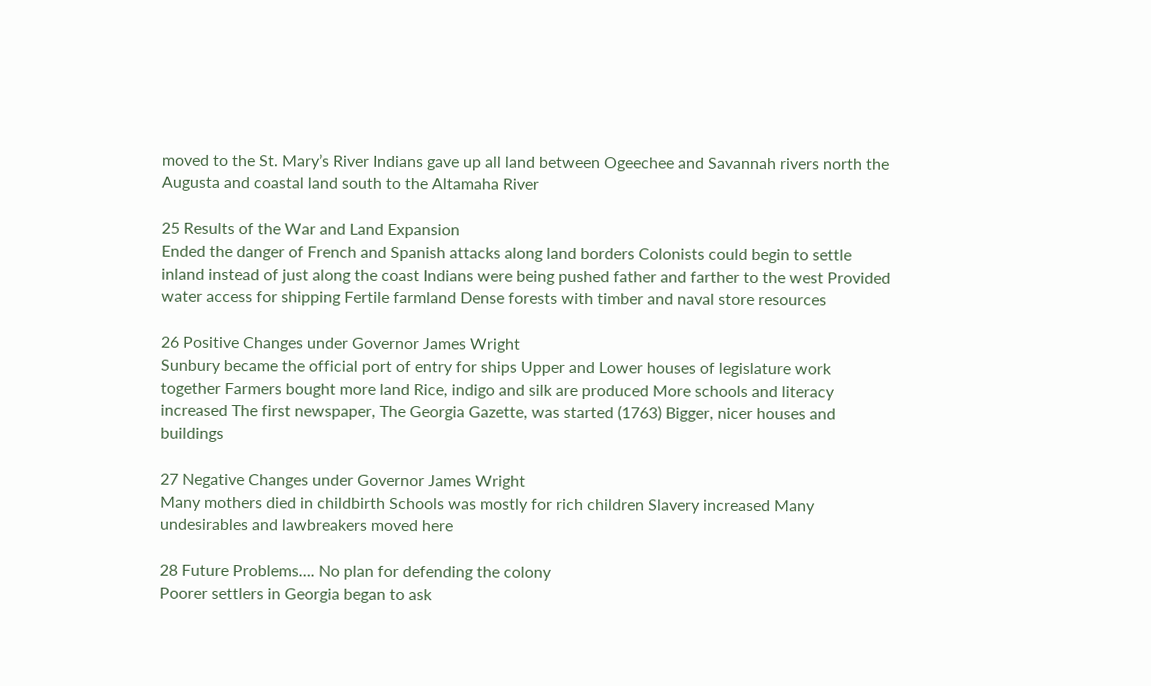moved to the St. Mary’s River Indians gave up all land between Ogeechee and Savannah rivers north the Augusta and coastal land south to the Altamaha River

25 Results of the War and Land Expansion
Ended the danger of French and Spanish attacks along land borders Colonists could begin to settle inland instead of just along the coast Indians were being pushed father and farther to the west Provided water access for shipping Fertile farmland Dense forests with timber and naval store resources

26 Positive Changes under Governor James Wright
Sunbury became the official port of entry for ships Upper and Lower houses of legislature work together Farmers bought more land Rice, indigo and silk are produced More schools and literacy increased The first newspaper, The Georgia Gazette, was started (1763) Bigger, nicer houses and buildings

27 Negative Changes under Governor James Wright
Many mothers died in childbirth Schools was mostly for rich children Slavery increased Many undesirables and lawbreakers moved here

28 Future Problems…. No plan for defending the colony
Poorer settlers in Georgia began to ask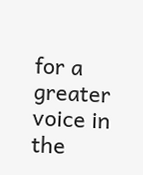for a greater voice in the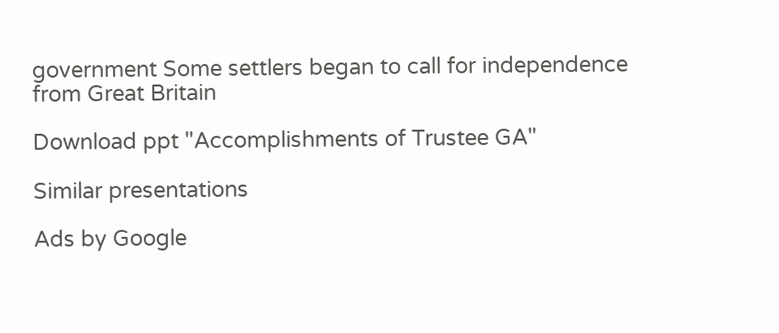government Some settlers began to call for independence from Great Britain

Download ppt "Accomplishments of Trustee GA"

Similar presentations

Ads by Google